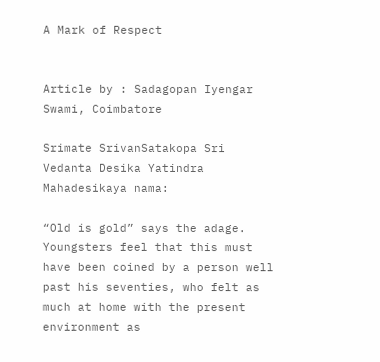A Mark of Respect


Article by : Sadagopan Iyengar Swami, Coimbatore

Srimate SrivanSatakopa Sri Vedanta Desika Yatindra Mahadesikaya nama:

“Old is gold” says the adage. Youngsters feel that this must have been coined by a person well past his seventies, who felt as much at home with the present environment as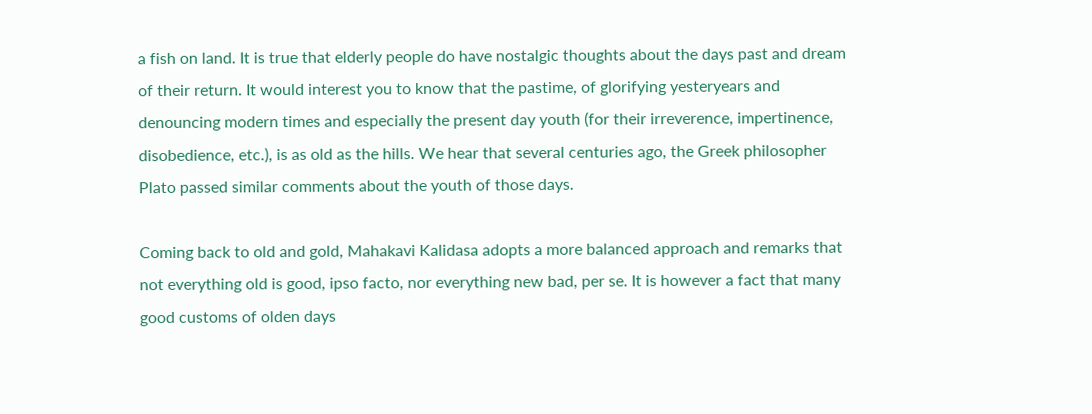a fish on land. It is true that elderly people do have nostalgic thoughts about the days past and dream of their return. It would interest you to know that the pastime, of glorifying yesteryears and denouncing modern times and especially the present day youth (for their irreverence, impertinence, disobedience, etc.), is as old as the hills. We hear that several centuries ago, the Greek philosopher Plato passed similar comments about the youth of those days.

Coming back to old and gold, Mahakavi Kalidasa adopts a more balanced approach and remarks that not everything old is good, ipso facto, nor everything new bad, per se. It is however a fact that many good customs of olden days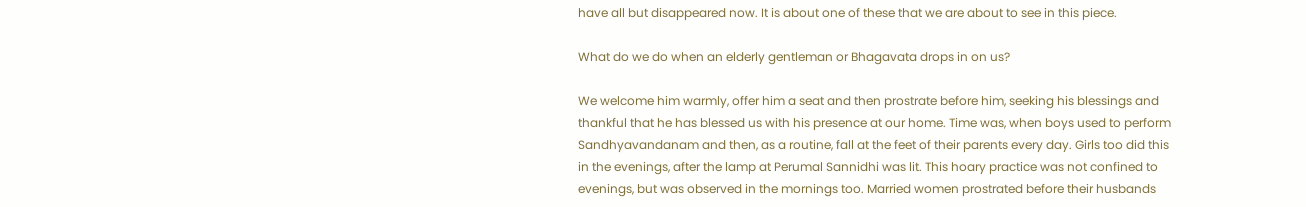have all but disappeared now. It is about one of these that we are about to see in this piece.

What do we do when an elderly gentleman or Bhagavata drops in on us?

We welcome him warmly, offer him a seat and then prostrate before him, seeking his blessings and thankful that he has blessed us with his presence at our home. Time was, when boys used to perform Sandhyavandanam and then, as a routine, fall at the feet of their parents every day. Girls too did this in the evenings, after the lamp at Perumal Sannidhi was lit. This hoary practice was not confined to evenings, but was observed in the mornings too. Married women prostrated before their husbands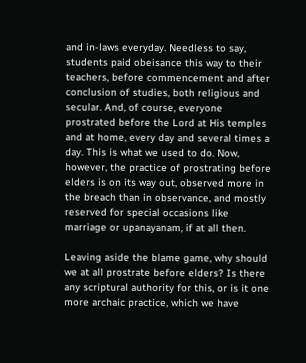and in-laws everyday. Needless to say, students paid obeisance this way to their teachers, before commencement and after conclusion of studies, both religious and secular. And, of course, everyone prostrated before the Lord at His temples and at home, every day and several times a day. This is what we used to do. Now, however, the practice of prostrating before elders is on its way out, observed more in the breach than in observance, and mostly reserved for special occasions like marriage or upanayanam, if at all then.

Leaving aside the blame game, why should we at all prostrate before elders? Is there any scriptural authority for this, or is it one more archaic practice, which we have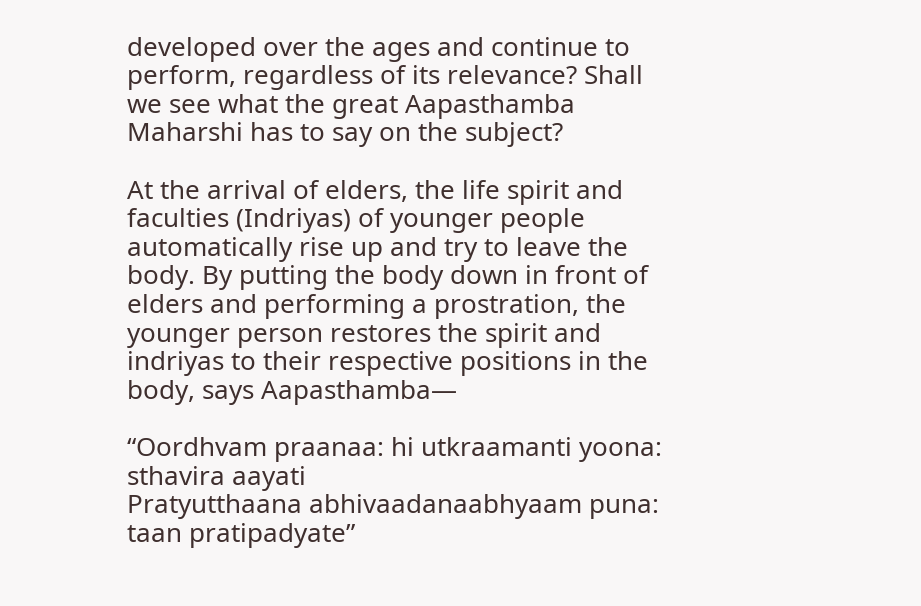developed over the ages and continue to perform, regardless of its relevance? Shall we see what the great Aapasthamba Maharshi has to say on the subject?

At the arrival of elders, the life spirit and faculties (Indriyas) of younger people automatically rise up and try to leave the body. By putting the body down in front of elders and performing a prostration, the younger person restores the spirit and indriyas to their respective positions in the body, says Aapasthamba—

“Oordhvam praanaa: hi utkraamanti yoona: sthavira aayati
Pratyutthaana abhivaadanaabhyaam puna: taan pratipadyate”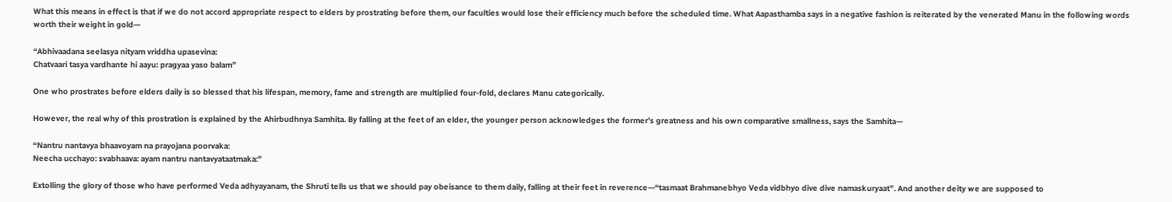What this means in effect is that if we do not accord appropriate respect to elders by prostrating before them, our faculties would lose their efficiency much before the scheduled time. What Aapasthamba says in a negative fashion is reiterated by the venerated Manu in the following words worth their weight in gold—

“Abhivaadana seelasya nityam vriddha upasevina:
Chatvaari tasya vardhante hi aayu: pragyaa yaso balam”

One who prostrates before elders daily is so blessed that his lifespan, memory, fame and strength are multiplied four-fold, declares Manu categorically.

However, the real why of this prostration is explained by the Ahirbudhnya Samhita. By falling at the feet of an elder, the younger person acknowledges the former’s greatness and his own comparative smallness, says the Samhita—

“Nantru nantavya bhaavoyam na prayojana poorvaka:
Neecha ucchayo: svabhaava: ayam nantru nantavyataatmaka:”

Extolling the glory of those who have performed Veda adhyayanam, the Shruti tells us that we should pay obeisance to them daily, falling at their feet in reverence—“tasmaat Brahmanebhyo Veda vidbhyo dive dive namaskuryaat”. And another deity we are supposed to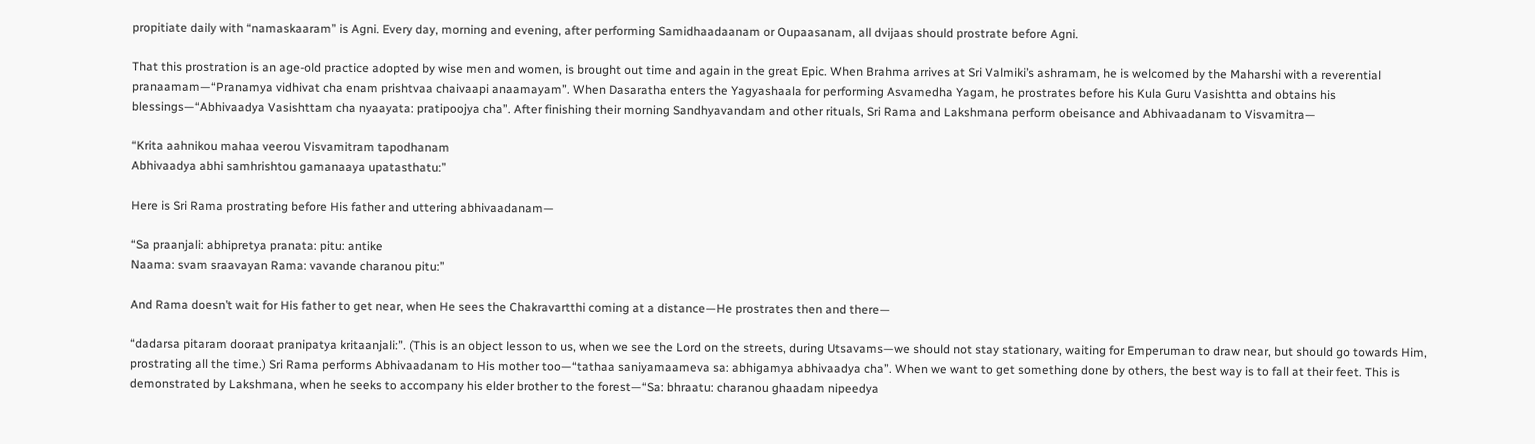propitiate daily with “namaskaaram” is Agni. Every day, morning and evening, after performing Samidhaadaanam or Oupaasanam, all dvijaas should prostrate before Agni.

That this prostration is an age-old practice adopted by wise men and women, is brought out time and again in the great Epic. When Brahma arrives at Sri Valmiki’s ashramam, he is welcomed by the Maharshi with a reverential pranaamam—“Pranamya vidhivat cha enam prishtvaa chaivaapi anaamayam”. When Dasaratha enters the Yagyashaala for performing Asvamedha Yagam, he prostrates before his Kula Guru Vasishtta and obtains his blessings—“Abhivaadya Vasishttam cha nyaayata: pratipoojya cha”. After finishing their morning Sandhyavandam and other rituals, Sri Rama and Lakshmana perform obeisance and Abhivaadanam to Visvamitra—

“Krita aahnikou mahaa veerou Visvamitram tapodhanam
Abhivaadya abhi samhrishtou gamanaaya upatasthatu:”

Here is Sri Rama prostrating before His father and uttering abhivaadanam—

“Sa praanjali: abhipretya pranata: pitu: antike
Naama: svam sraavayan Rama: vavande charanou pitu:”

And Rama doesn’t wait for His father to get near, when He sees the Chakravartthi coming at a distance—He prostrates then and there—

“dadarsa pitaram dooraat pranipatya kritaanjali:”. (This is an object lesson to us, when we see the Lord on the streets, during Utsavams—we should not stay stationary, waiting for Emperuman to draw near, but should go towards Him, prostrating all the time.) Sri Rama performs Abhivaadanam to His mother too—“tathaa saniyamaameva sa: abhigamya abhivaadya cha”. When we want to get something done by others, the best way is to fall at their feet. This is demonstrated by Lakshmana, when he seeks to accompany his elder brother to the forest—“Sa: bhraatu: charanou ghaadam nipeedya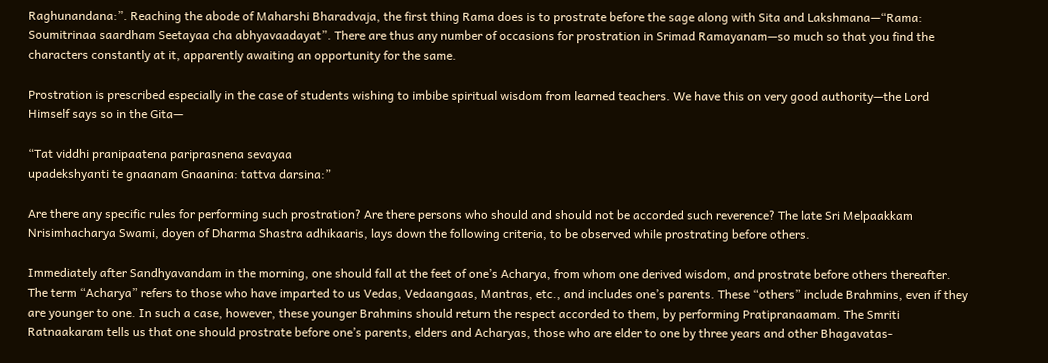Raghunandana:”. Reaching the abode of Maharshi Bharadvaja, the first thing Rama does is to prostrate before the sage along with Sita and Lakshmana—“Rama: Soumitrinaa saardham Seetayaa cha abhyavaadayat”. There are thus any number of occasions for prostration in Srimad Ramayanam—so much so that you find the characters constantly at it, apparently awaiting an opportunity for the same.

Prostration is prescribed especially in the case of students wishing to imbibe spiritual wisdom from learned teachers. We have this on very good authority—the Lord Himself says so in the Gita—

“Tat viddhi pranipaatena pariprasnena sevayaa
upadekshyanti te gnaanam Gnaanina: tattva darsina:”

Are there any specific rules for performing such prostration? Are there persons who should and should not be accorded such reverence? The late Sri Melpaakkam Nrisimhacharya Swami, doyen of Dharma Shastra adhikaaris, lays down the following criteria, to be observed while prostrating before others.

Immediately after Sandhyavandam in the morning, one should fall at the feet of one’s Acharya, from whom one derived wisdom, and prostrate before others thereafter. The term “Acharya” refers to those who have imparted to us Vedas, Vedaangaas, Mantras, etc., and includes one’s parents. These “others” include Brahmins, even if they are younger to one. In such a case, however, these younger Brahmins should return the respect accorded to them, by performing Pratipranaamam. The Smriti Ratnaakaram tells us that one should prostrate before one’s parents, elders and Acharyas, those who are elder to one by three years and other Bhagavatas-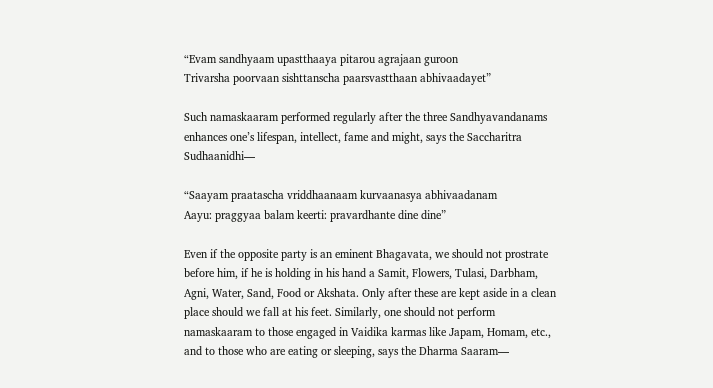“Evam sandhyaam upastthaaya pitarou agrajaan guroon
Trivarsha poorvaan sishttanscha paarsvastthaan abhivaadayet”

Such namaskaaram performed regularly after the three Sandhyavandanams enhances one’s lifespan, intellect, fame and might, says the Saccharitra Sudhaanidhi—

“Saayam praatascha vriddhaanaam kurvaanasya abhivaadanam
Aayu: praggyaa balam keerti: pravardhante dine dine”

Even if the opposite party is an eminent Bhagavata, we should not prostrate before him, if he is holding in his hand a Samit, Flowers, Tulasi, Darbham, Agni, Water, Sand, Food or Akshata. Only after these are kept aside in a clean place should we fall at his feet. Similarly, one should not perform namaskaaram to those engaged in Vaidika karmas like Japam, Homam, etc., and to those who are eating or sleeping, says the Dharma Saaram—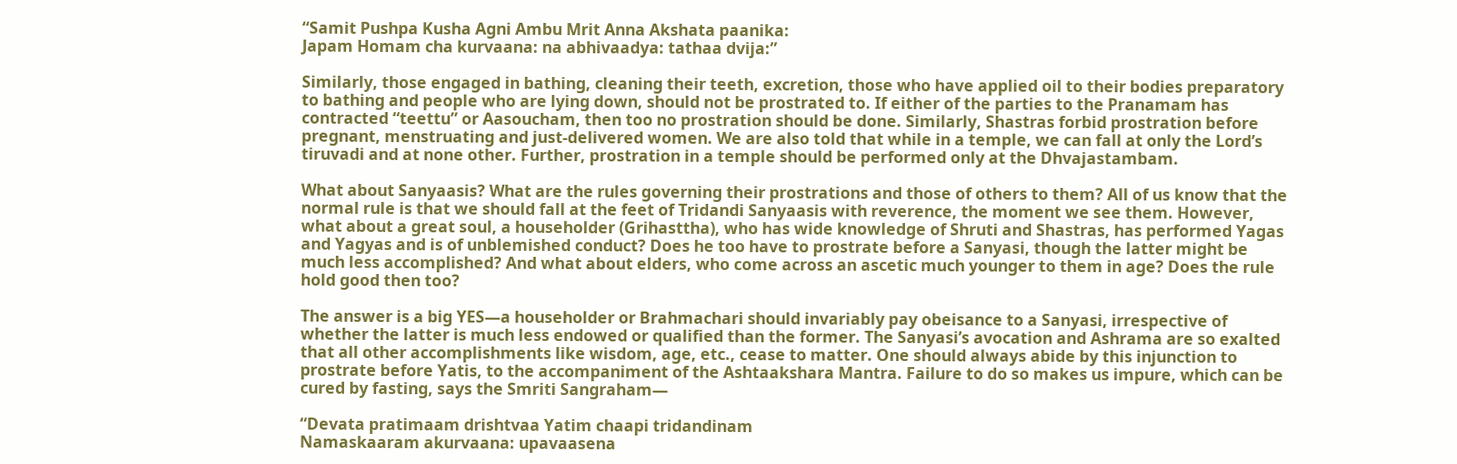“Samit Pushpa Kusha Agni Ambu Mrit Anna Akshata paanika:
Japam Homam cha kurvaana: na abhivaadya: tathaa dvija:”

Similarly, those engaged in bathing, cleaning their teeth, excretion, those who have applied oil to their bodies preparatory to bathing and people who are lying down, should not be prostrated to. If either of the parties to the Pranamam has contracted “teettu” or Aasoucham, then too no prostration should be done. Similarly, Shastras forbid prostration before pregnant, menstruating and just-delivered women. We are also told that while in a temple, we can fall at only the Lord’s tiruvadi and at none other. Further, prostration in a temple should be performed only at the Dhvajastambam.

What about Sanyaasis? What are the rules governing their prostrations and those of others to them? All of us know that the normal rule is that we should fall at the feet of Tridandi Sanyaasis with reverence, the moment we see them. However, what about a great soul, a householder (Grihasttha), who has wide knowledge of Shruti and Shastras, has performed Yagas and Yagyas and is of unblemished conduct? Does he too have to prostrate before a Sanyasi, though the latter might be much less accomplished? And what about elders, who come across an ascetic much younger to them in age? Does the rule hold good then too?

The answer is a big YES—a householder or Brahmachari should invariably pay obeisance to a Sanyasi, irrespective of whether the latter is much less endowed or qualified than the former. The Sanyasi’s avocation and Ashrama are so exalted that all other accomplishments like wisdom, age, etc., cease to matter. One should always abide by this injunction to prostrate before Yatis, to the accompaniment of the Ashtaakshara Mantra. Failure to do so makes us impure, which can be cured by fasting, says the Smriti Sangraham—

“Devata pratimaam drishtvaa Yatim chaapi tridandinam
Namaskaaram akurvaana: upavaasena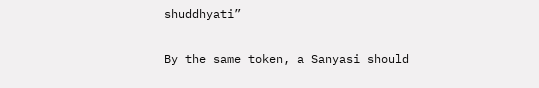shuddhyati”

By the same token, a Sanyasi should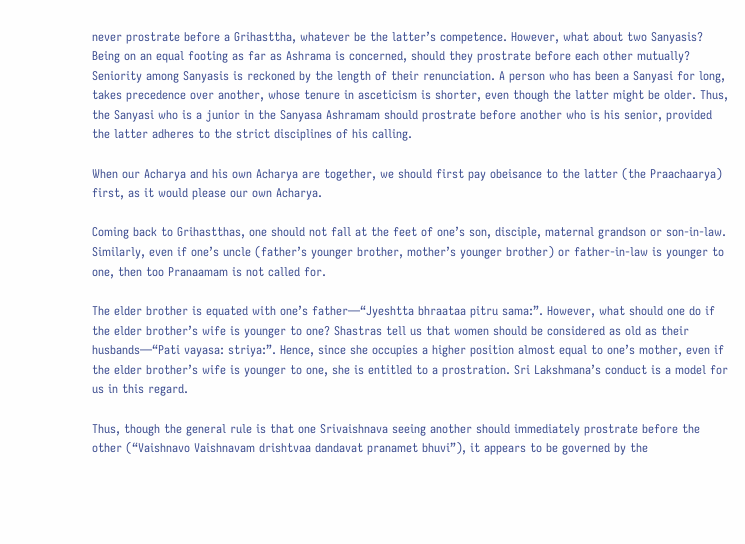never prostrate before a Grihasttha, whatever be the latter’s competence. However, what about two Sanyasis? Being on an equal footing as far as Ashrama is concerned, should they prostrate before each other mutually? Seniority among Sanyasis is reckoned by the length of their renunciation. A person who has been a Sanyasi for long, takes precedence over another, whose tenure in asceticism is shorter, even though the latter might be older. Thus, the Sanyasi who is a junior in the Sanyasa Ashramam should prostrate before another who is his senior, provided the latter adheres to the strict disciplines of his calling.

When our Acharya and his own Acharya are together, we should first pay obeisance to the latter (the Praachaarya) first, as it would please our own Acharya.

Coming back to Grihastthas, one should not fall at the feet of one’s son, disciple, maternal grandson or son-in-law. Similarly, even if one’s uncle (father’s younger brother, mother’s younger brother) or father-in-law is younger to one, then too Pranaamam is not called for.

The elder brother is equated with one’s father—“Jyeshtta bhraataa pitru sama:”. However, what should one do if the elder brother’s wife is younger to one? Shastras tell us that women should be considered as old as their husbands—“Pati vayasa: striya:”. Hence, since she occupies a higher position almost equal to one’s mother, even if the elder brother’s wife is younger to one, she is entitled to a prostration. Sri Lakshmana’s conduct is a model for us in this regard.

Thus, though the general rule is that one Srivaishnava seeing another should immediately prostrate before the other (“Vaishnavo Vaishnavam drishtvaa dandavat pranamet bhuvi”), it appears to be governed by the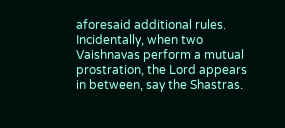aforesaid additional rules. Incidentally, when two Vaishnavas perform a mutual prostration, the Lord appears in between, say the Shastras.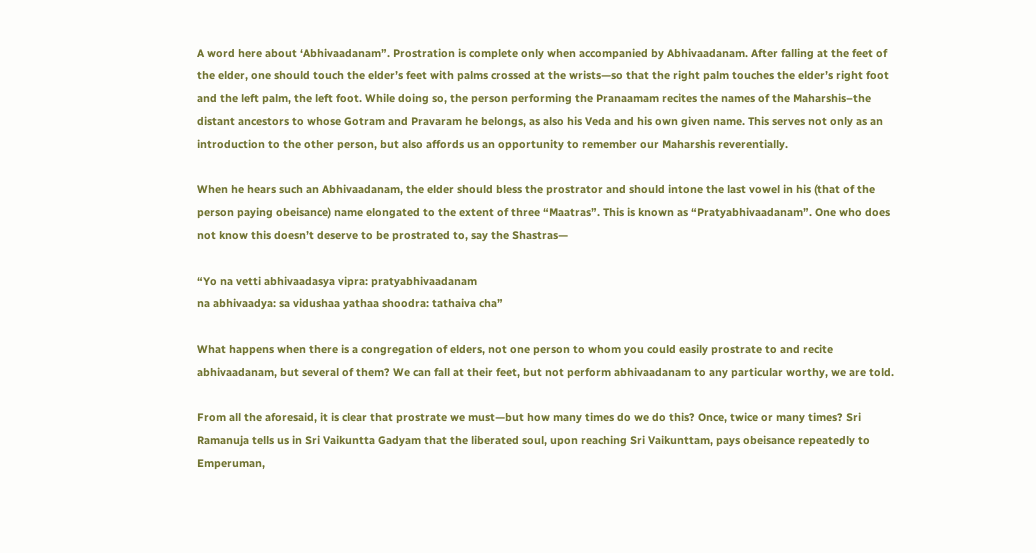A word here about ‘Abhivaadanam”. Prostration is complete only when accompanied by Abhivaadanam. After falling at the feet of the elder, one should touch the elder’s feet with palms crossed at the wrists—so that the right palm touches the elder’s right foot and the left palm, the left foot. While doing so, the person performing the Pranaamam recites the names of the Maharshis–the distant ancestors to whose Gotram and Pravaram he belongs, as also his Veda and his own given name. This serves not only as an introduction to the other person, but also affords us an opportunity to remember our Maharshis reverentially.

When he hears such an Abhivaadanam, the elder should bless the prostrator and should intone the last vowel in his (that of the person paying obeisance) name elongated to the extent of three “Maatras”. This is known as “Pratyabhivaadanam”. One who does not know this doesn’t deserve to be prostrated to, say the Shastras—

“Yo na vetti abhivaadasya vipra: pratyabhivaadanam
na abhivaadya: sa vidushaa yathaa shoodra: tathaiva cha”

What happens when there is a congregation of elders, not one person to whom you could easily prostrate to and recite abhivaadanam, but several of them? We can fall at their feet, but not perform abhivaadanam to any particular worthy, we are told.

From all the aforesaid, it is clear that prostrate we must—but how many times do we do this? Once, twice or many times? Sri Ramanuja tells us in Sri Vaikuntta Gadyam that the liberated soul, upon reaching Sri Vaikunttam, pays obeisance repeatedly to Emperuman,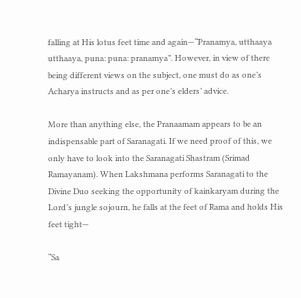falling at His lotus feet time and again—“Pranamya, utthaaya utthaaya, puna: puna: pranamya”. However, in view of there being different views on the subject, one must do as one’s Acharya instructs and as per one’s elders’ advice.

More than anything else, the Pranaamam appears to be an indispensable part of Saranagati. If we need proof of this, we only have to look into the Saranagati Shastram (Srimad Ramayanam). When Lakshmana performs Saranagati to the Divine Duo seeking the opportunity of kainkaryam during the Lord’s jungle sojourn, he falls at the feet of Rama and holds His feet tight—

“Sa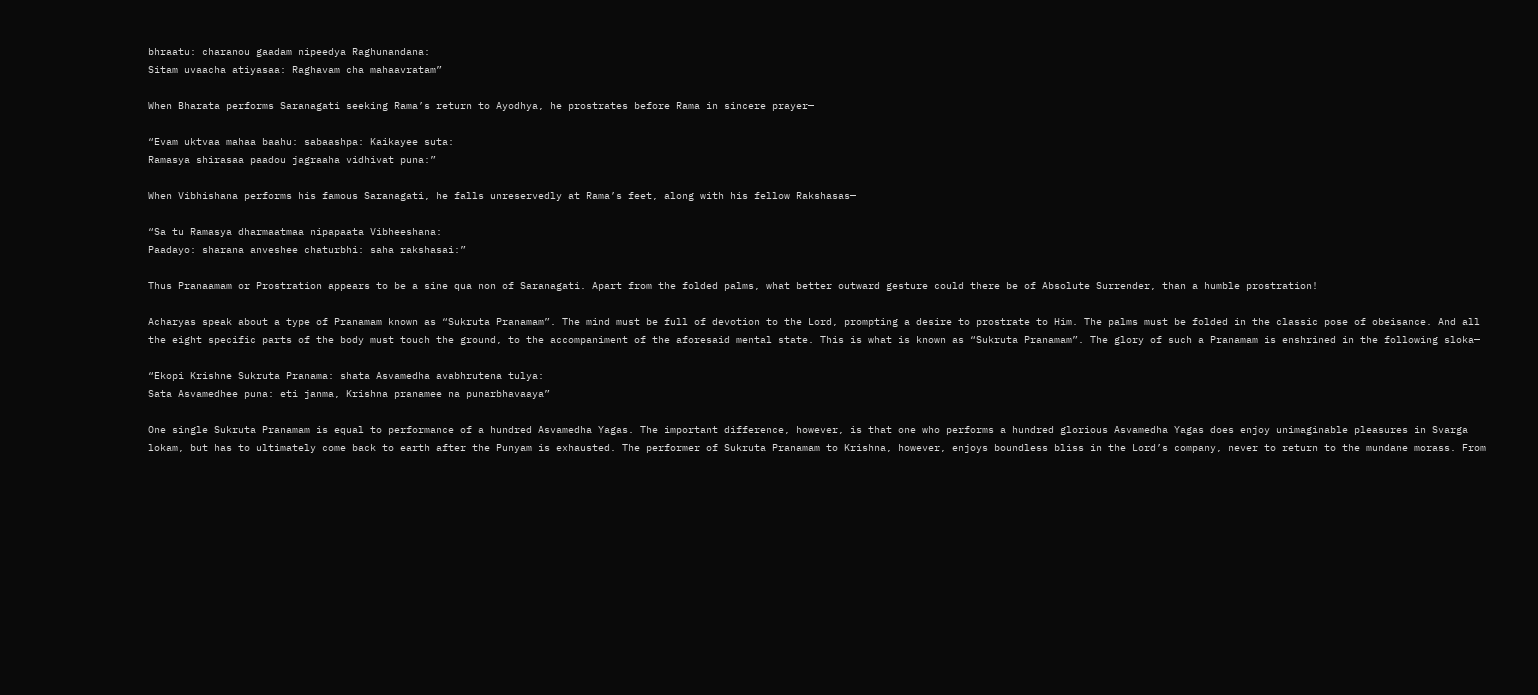bhraatu: charanou gaadam nipeedya Raghunandana:
Sitam uvaacha atiyasaa: Raghavam cha mahaavratam”

When Bharata performs Saranagati seeking Rama’s return to Ayodhya, he prostrates before Rama in sincere prayer—

“Evam uktvaa mahaa baahu: sabaashpa: Kaikayee suta:
Ramasya shirasaa paadou jagraaha vidhivat puna:”

When Vibhishana performs his famous Saranagati, he falls unreservedly at Rama’s feet, along with his fellow Rakshasas—

“Sa tu Ramasya dharmaatmaa nipapaata Vibheeshana:
Paadayo: sharana anveshee chaturbhi: saha rakshasai:”

Thus Pranaamam or Prostration appears to be a sine qua non of Saranagati. Apart from the folded palms, what better outward gesture could there be of Absolute Surrender, than a humble prostration!

Acharyas speak about a type of Pranamam known as “Sukruta Pranamam”. The mind must be full of devotion to the Lord, prompting a desire to prostrate to Him. The palms must be folded in the classic pose of obeisance. And all the eight specific parts of the body must touch the ground, to the accompaniment of the aforesaid mental state. This is what is known as “Sukruta Pranamam”. The glory of such a Pranamam is enshrined in the following sloka—

“Ekopi Krishne Sukruta Pranama: shata Asvamedha avabhrutena tulya:
Sata Asvamedhee puna: eti janma, Krishna pranamee na punarbhavaaya”

One single Sukruta Pranamam is equal to performance of a hundred Asvamedha Yagas. The important difference, however, is that one who performs a hundred glorious Asvamedha Yagas does enjoy unimaginable pleasures in Svarga lokam, but has to ultimately come back to earth after the Punyam is exhausted. The performer of Sukruta Pranamam to Krishna, however, enjoys boundless bliss in the Lord’s company, never to return to the mundane morass. From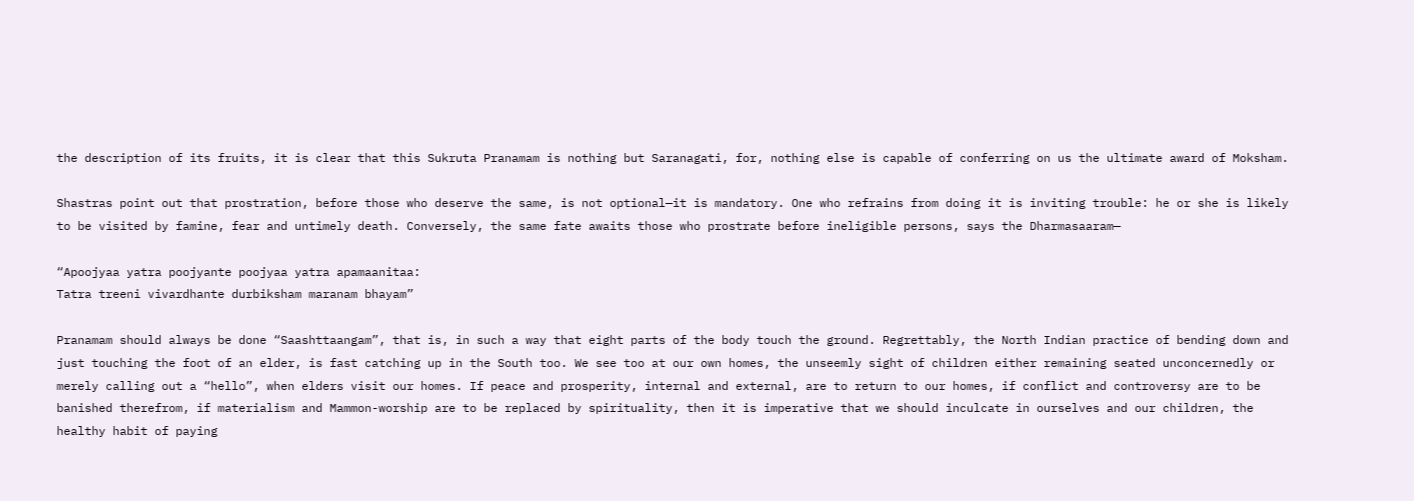the description of its fruits, it is clear that this Sukruta Pranamam is nothing but Saranagati, for, nothing else is capable of conferring on us the ultimate award of Moksham.

Shastras point out that prostration, before those who deserve the same, is not optional—it is mandatory. One who refrains from doing it is inviting trouble: he or she is likely to be visited by famine, fear and untimely death. Conversely, the same fate awaits those who prostrate before ineligible persons, says the Dharmasaaram—

“Apoojyaa yatra poojyante poojyaa yatra apamaanitaa:
Tatra treeni vivardhante durbiksham maranam bhayam”

Pranamam should always be done “Saashttaangam”, that is, in such a way that eight parts of the body touch the ground. Regrettably, the North Indian practice of bending down and just touching the foot of an elder, is fast catching up in the South too. We see too at our own homes, the unseemly sight of children either remaining seated unconcernedly or merely calling out a “hello”, when elders visit our homes. If peace and prosperity, internal and external, are to return to our homes, if conflict and controversy are to be banished therefrom, if materialism and Mammon-worship are to be replaced by spirituality, then it is imperative that we should inculcate in ourselves and our children, the healthy habit of paying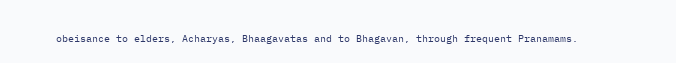obeisance to elders, Acharyas, Bhaagavatas and to Bhagavan, through frequent Pranamams.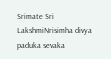Srimate Sri LakshmiNrisimha divya paduka sevaka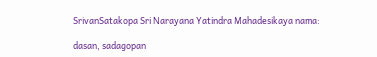SrivanSatakopa Sri Narayana Yatindra Mahadesikaya nama:

dasan, sadagopan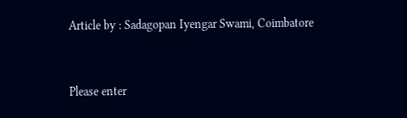Article by : Sadagopan Iyengar Swami, Coimbatore


Please enter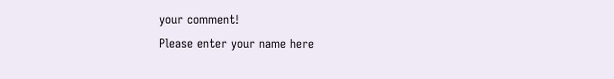your comment!
Please enter your name here